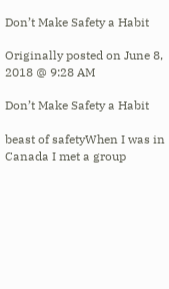Don’t Make Safety a Habit

Originally posted on June 8, 2018 @ 9:28 AM

Don’t Make Safety a Habit

beast of safetyWhen I was in Canada I met a group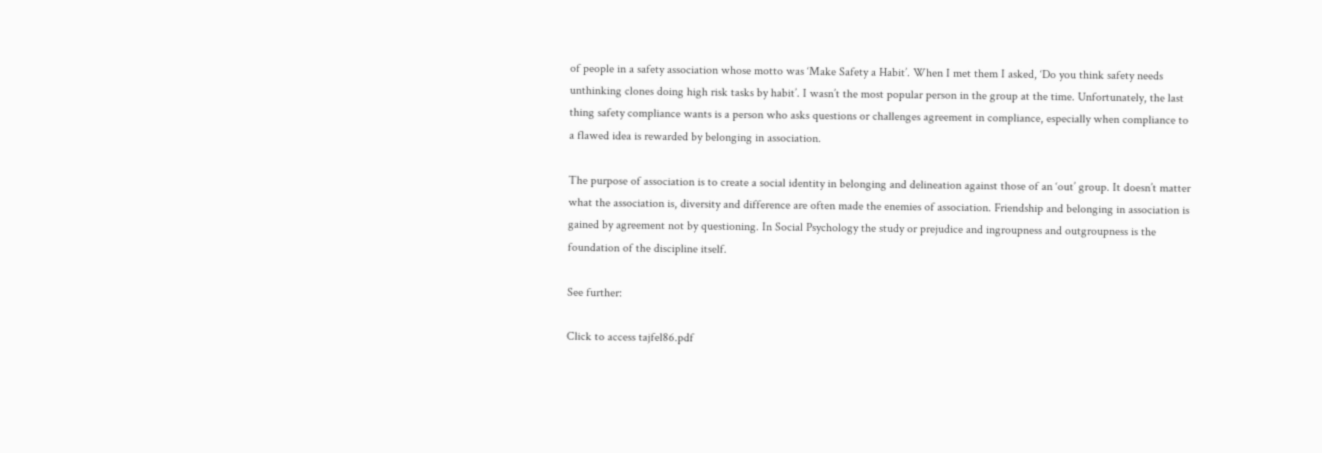of people in a safety association whose motto was ‘Make Safety a Habit’. When I met them I asked, ‘Do you think safety needs unthinking clones doing high risk tasks by habit’. I wasn’t the most popular person in the group at the time. Unfortunately, the last thing safety compliance wants is a person who asks questions or challenges agreement in compliance, especially when compliance to a flawed idea is rewarded by belonging in association.

The purpose of association is to create a social identity in belonging and delineation against those of an ‘out’ group. It doesn’t matter what the association is, diversity and difference are often made the enemies of association. Friendship and belonging in association is gained by agreement not by questioning. In Social Psychology the study or prejudice and ingroupness and outgroupness is the foundation of the discipline itself.

See further:

Click to access tajfel86.pdf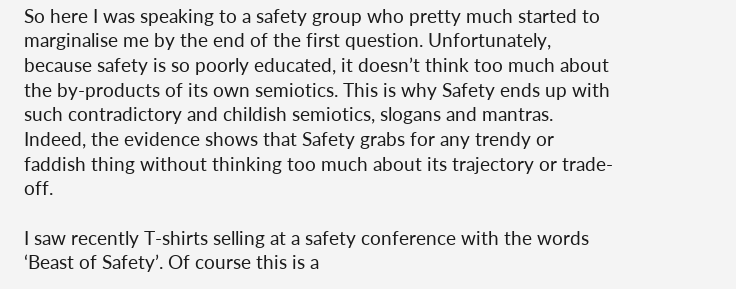So here I was speaking to a safety group who pretty much started to marginalise me by the end of the first question. Unfortunately, because safety is so poorly educated, it doesn’t think too much about the by-products of its own semiotics. This is why Safety ends up with such contradictory and childish semiotics, slogans and mantras. Indeed, the evidence shows that Safety grabs for any trendy or faddish thing without thinking too much about its trajectory or trade-off.

I saw recently T-shirts selling at a safety conference with the words ‘Beast of Safety’. Of course this is a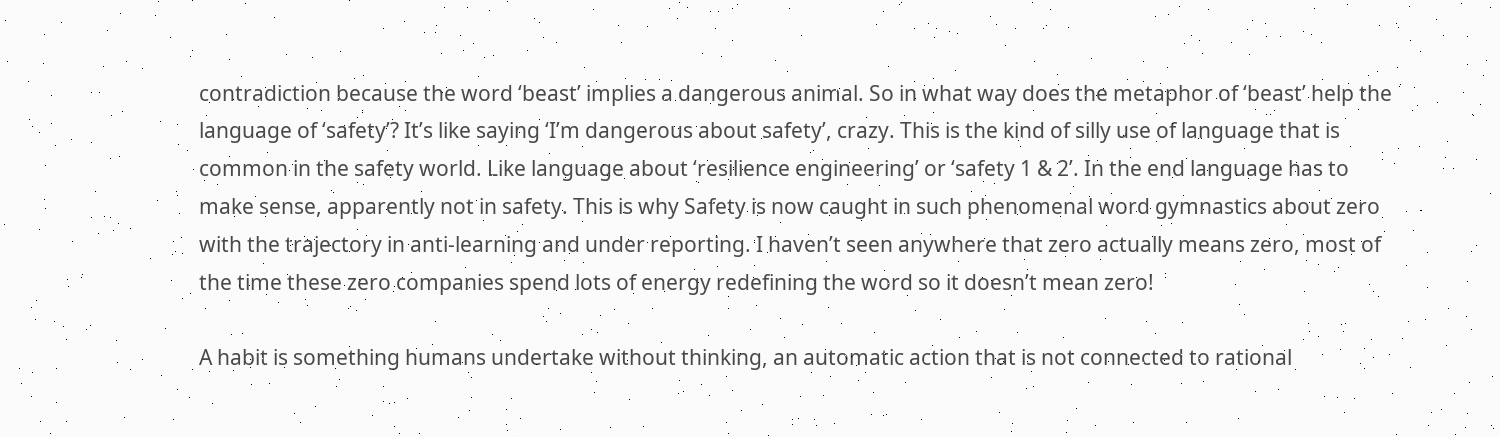contradiction because the word ‘beast’ implies a dangerous animal. So in what way does the metaphor of ‘beast’ help the language of ‘safety’? It’s like saying ‘I’m dangerous about safety’, crazy. This is the kind of silly use of language that is common in the safety world. Like language about ‘resilience engineering’ or ‘safety 1 & 2’. In the end language has to make sense, apparently not in safety. This is why Safety is now caught in such phenomenal word gymnastics about zero with the trajectory in anti-learning and under reporting. I haven’t seen anywhere that zero actually means zero, most of the time these zero companies spend lots of energy redefining the word so it doesn’t mean zero!

A habit is something humans undertake without thinking, an automatic action that is not connected to rational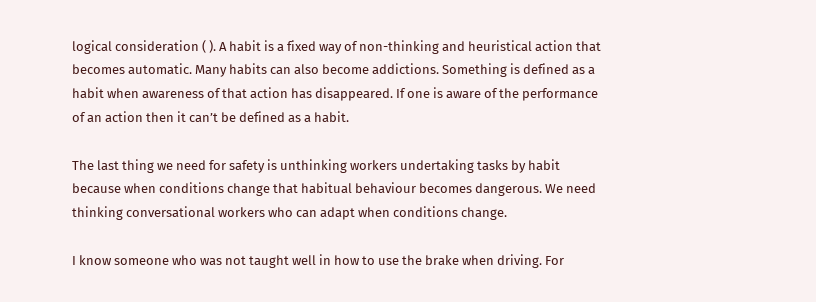logical consideration ( ). A habit is a fixed way of non-thinking and heuristical action that becomes automatic. Many habits can also become addictions. Something is defined as a habit when awareness of that action has disappeared. If one is aware of the performance of an action then it can’t be defined as a habit.

The last thing we need for safety is unthinking workers undertaking tasks by habit because when conditions change that habitual behaviour becomes dangerous. We need thinking conversational workers who can adapt when conditions change.

I know someone who was not taught well in how to use the brake when driving. For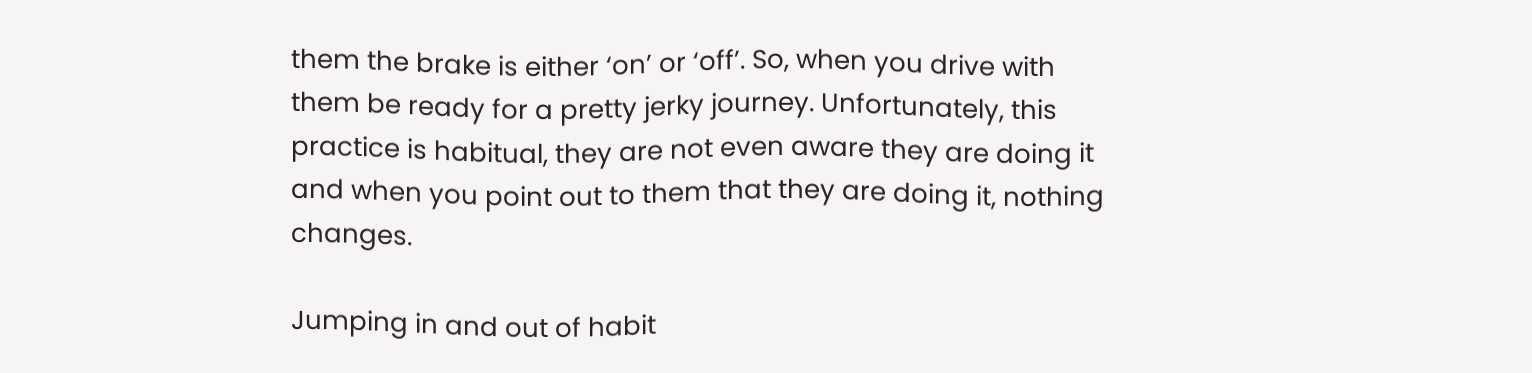them the brake is either ‘on’ or ‘off’. So, when you drive with them be ready for a pretty jerky journey. Unfortunately, this practice is habitual, they are not even aware they are doing it and when you point out to them that they are doing it, nothing changes.

Jumping in and out of habit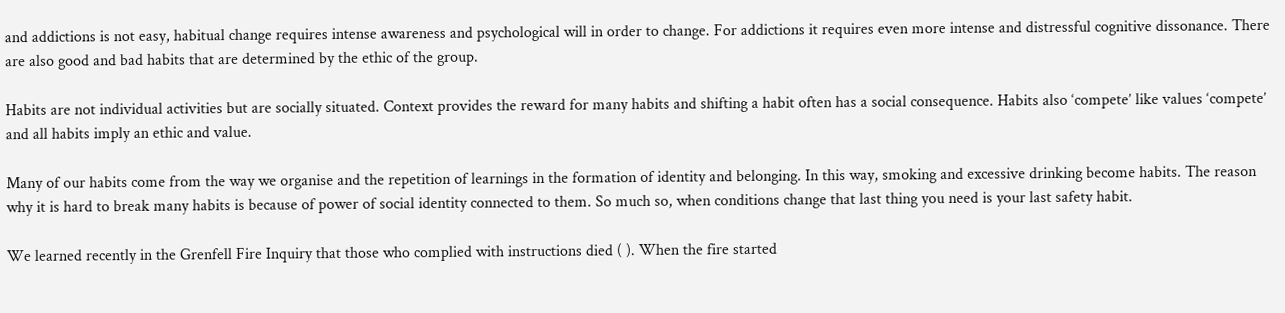and addictions is not easy, habitual change requires intense awareness and psychological will in order to change. For addictions it requires even more intense and distressful cognitive dissonance. There are also good and bad habits that are determined by the ethic of the group.

Habits are not individual activities but are socially situated. Context provides the reward for many habits and shifting a habit often has a social consequence. Habits also ‘compete’ like values ‘compete’ and all habits imply an ethic and value.

Many of our habits come from the way we organise and the repetition of learnings in the formation of identity and belonging. In this way, smoking and excessive drinking become habits. The reason why it is hard to break many habits is because of power of social identity connected to them. So much so, when conditions change that last thing you need is your last safety habit.

We learned recently in the Grenfell Fire Inquiry that those who complied with instructions died ( ). When the fire started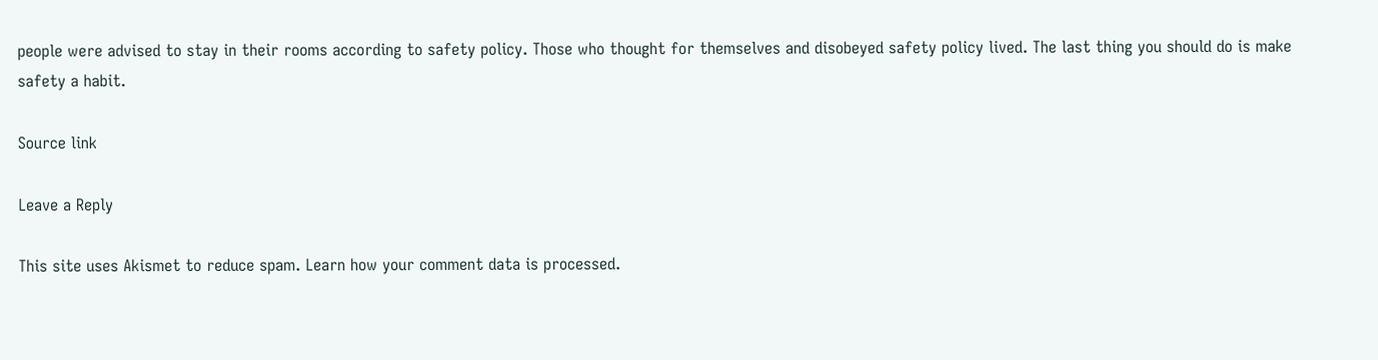people were advised to stay in their rooms according to safety policy. Those who thought for themselves and disobeyed safety policy lived. The last thing you should do is make safety a habit.

Source link

Leave a Reply

This site uses Akismet to reduce spam. Learn how your comment data is processed.